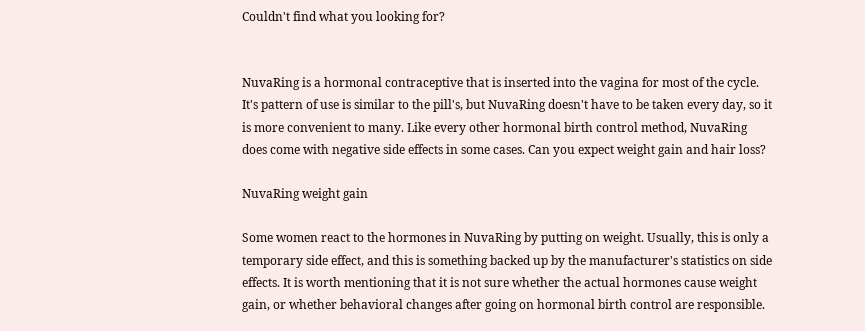Couldn't find what you looking for?


NuvaRing is a hormonal contraceptive that is inserted into the vagina for most of the cycle. It's pattern of use is similar to the pill's, but NuvaRing doesn't have to be taken every day, so it is more convenient to many. Like every other hormonal birth control method, NuvaRing does come with negative side effects in some cases. Can you expect weight gain and hair loss?

NuvaRing weight gain

Some women react to the hormones in NuvaRing by putting on weight. Usually, this is only a temporary side effect, and this is something backed up by the manufacturer's statistics on side effects. It is worth mentioning that it is not sure whether the actual hormones cause weight gain, or whether behavioral changes after going on hormonal birth control are responsible.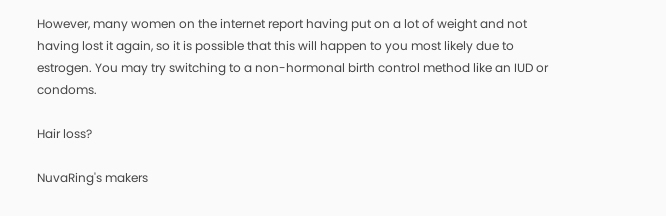However, many women on the internet report having put on a lot of weight and not having lost it again, so it is possible that this will happen to you most likely due to estrogen. You may try switching to a non-hormonal birth control method like an IUD or condoms.

Hair loss?

NuvaRing's makers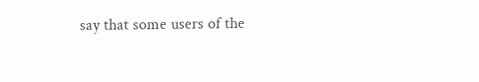say that some users of the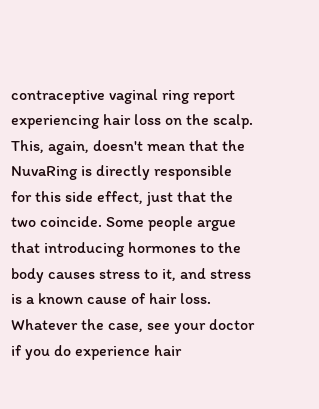contraceptive vaginal ring report experiencing hair loss on the scalp. This, again, doesn't mean that the NuvaRing is directly responsible for this side effect, just that the two coincide. Some people argue that introducing hormones to the body causes stress to it, and stress is a known cause of hair loss. Whatever the case, see your doctor if you do experience hair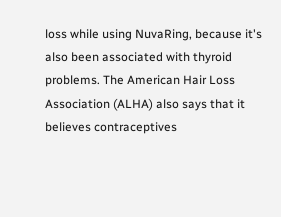loss while using NuvaRing, because it's also been associated with thyroid problems. The American Hair Loss Association (ALHA) also says that it believes contraceptives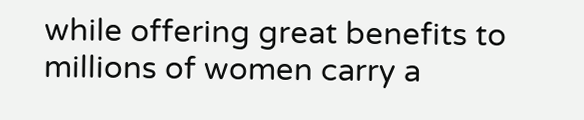while offering great benefits to millions of women carry a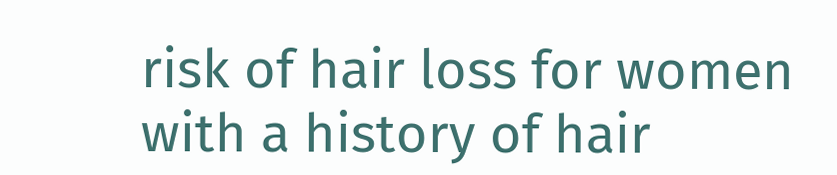risk of hair loss for women with a history of hair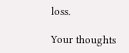loss.

Your thoughts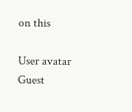on this

User avatar Guest